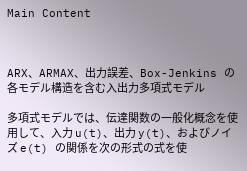Main Content



ARX、ARMAX、出力誤差、Box-Jenkins の各モデル構造を含む入出力多項式モデル

多項式モデルでは、伝達関数の一般化概念を使用して、入力 u(t)、出力 y(t)、およびノイズ e(t) の関係を次の形式の式を使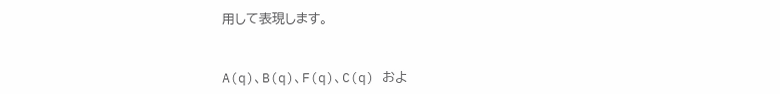用して表現します。


A(q)、B(q)、F(q)、C(q) およ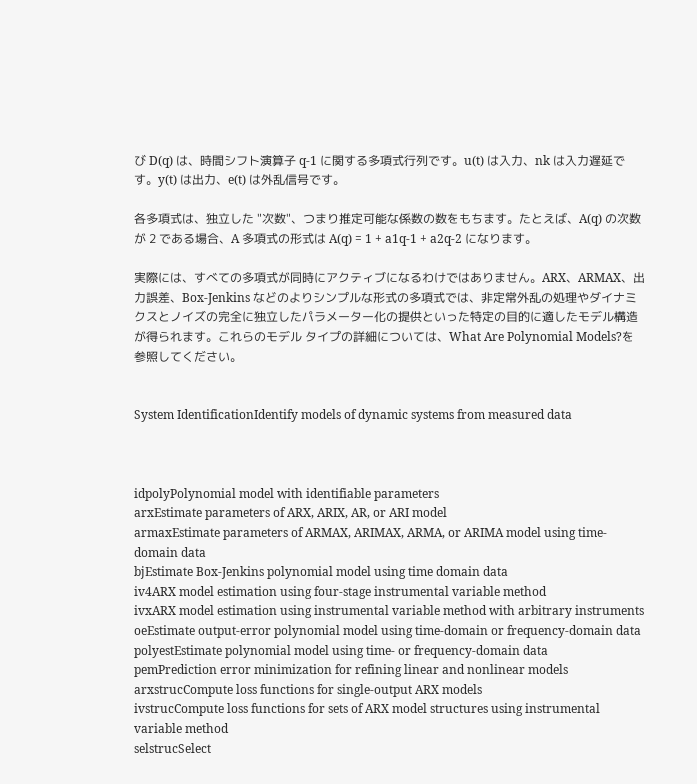び D(q) は、時間シフト演算子 q-1 に関する多項式行列です。u(t) は入力、nk は入力遅延です。y(t) は出力、e(t) は外乱信号です。

各多項式は、独立した "次数"、つまり推定可能な係数の数をもちます。たとえば、A(q) の次数が 2 である場合、A 多項式の形式は A(q) = 1 + a1q-1 + a2q-2 になります。

実際には、すべての多項式が同時にアクティブになるわけではありません。ARX、ARMAX、出力誤差、Box-Jenkins などのよりシンプルな形式の多項式では、非定常外乱の処理やダイナミクスとノイズの完全に独立したパラメーター化の提供といった特定の目的に適したモデル構造が得られます。これらのモデル タイプの詳細については、What Are Polynomial Models?を参照してください。


System IdentificationIdentify models of dynamic systems from measured data



idpolyPolynomial model with identifiable parameters
arxEstimate parameters of ARX, ARIX, AR, or ARI model
armaxEstimate parameters of ARMAX, ARIMAX, ARMA, or ARIMA model using time-domain data
bjEstimate Box-Jenkins polynomial model using time domain data
iv4ARX model estimation using four-stage instrumental variable method
ivxARX model estimation using instrumental variable method with arbitrary instruments
oeEstimate output-error polynomial model using time-domain or frequency-domain data
polyestEstimate polynomial model using time- or frequency-domain data
pemPrediction error minimization for refining linear and nonlinear models
arxstrucCompute loss functions for single-output ARX models
ivstrucCompute loss functions for sets of ARX model structures using instrumental variable method
selstrucSelect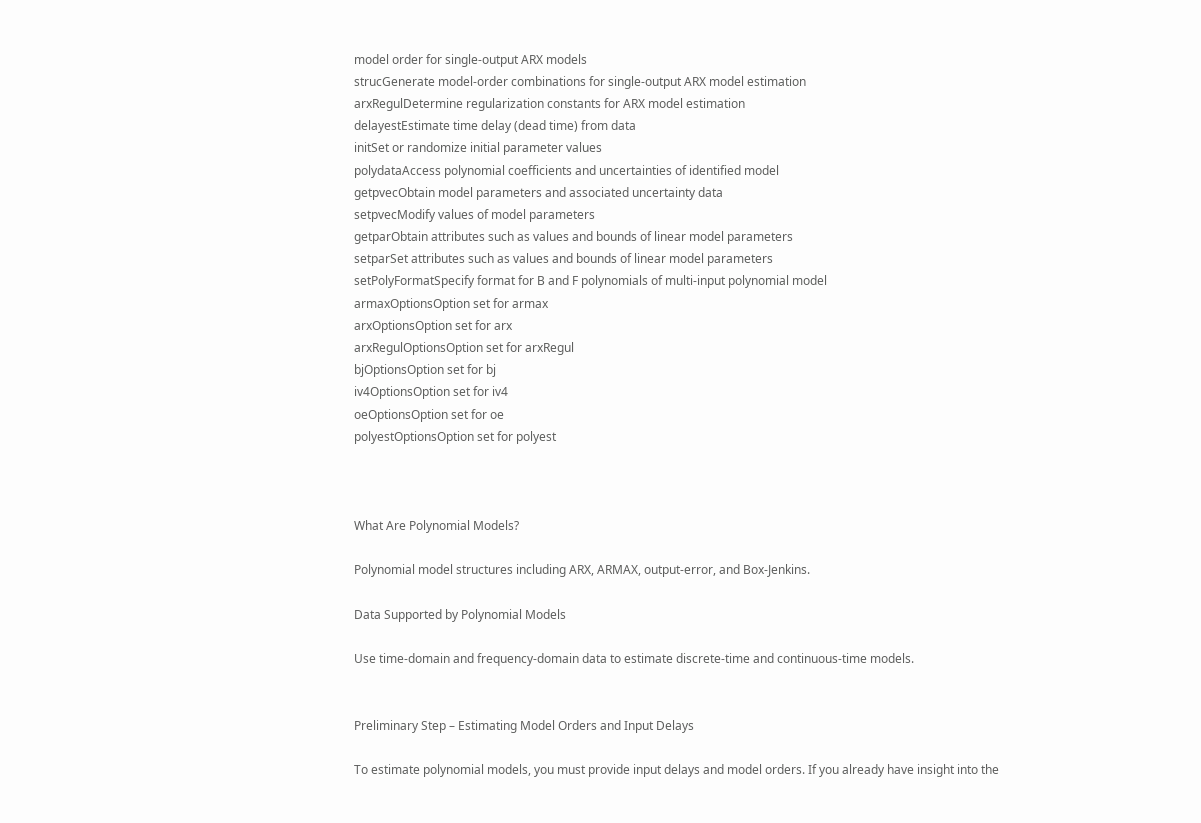model order for single-output ARX models
strucGenerate model-order combinations for single-output ARX model estimation
arxRegulDetermine regularization constants for ARX model estimation
delayestEstimate time delay (dead time) from data
initSet or randomize initial parameter values
polydataAccess polynomial coefficients and uncertainties of identified model
getpvecObtain model parameters and associated uncertainty data
setpvecModify values of model parameters
getparObtain attributes such as values and bounds of linear model parameters
setparSet attributes such as values and bounds of linear model parameters
setPolyFormatSpecify format for B and F polynomials of multi-input polynomial model
armaxOptionsOption set for armax
arxOptionsOption set for arx
arxRegulOptionsOption set for arxRegul
bjOptionsOption set for bj
iv4OptionsOption set for iv4
oeOptionsOption set for oe
polyestOptionsOption set for polyest



What Are Polynomial Models?

Polynomial model structures including ARX, ARMAX, output-error, and Box-Jenkins.

Data Supported by Polynomial Models

Use time-domain and frequency-domain data to estimate discrete-time and continuous-time models.


Preliminary Step – Estimating Model Orders and Input Delays

To estimate polynomial models, you must provide input delays and model orders. If you already have insight into the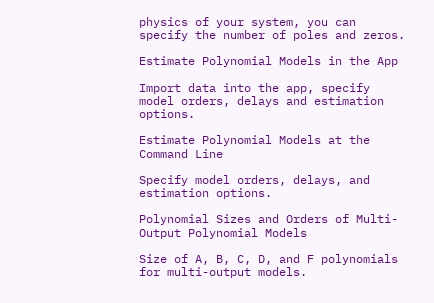physics of your system, you can specify the number of poles and zeros.

Estimate Polynomial Models in the App

Import data into the app, specify model orders, delays and estimation options.

Estimate Polynomial Models at the Command Line

Specify model orders, delays, and estimation options.

Polynomial Sizes and Orders of Multi-Output Polynomial Models

Size of A, B, C, D, and F polynomials for multi-output models.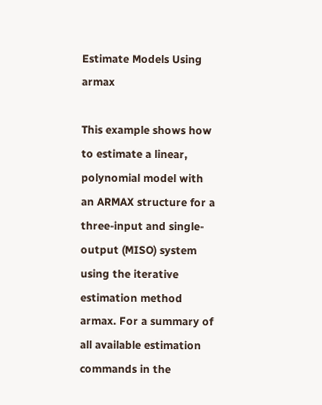Estimate Models Using armax

This example shows how to estimate a linear, polynomial model with an ARMAX structure for a three-input and single-output (MISO) system using the iterative estimation method armax. For a summary of all available estimation commands in the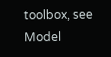toolbox, see Model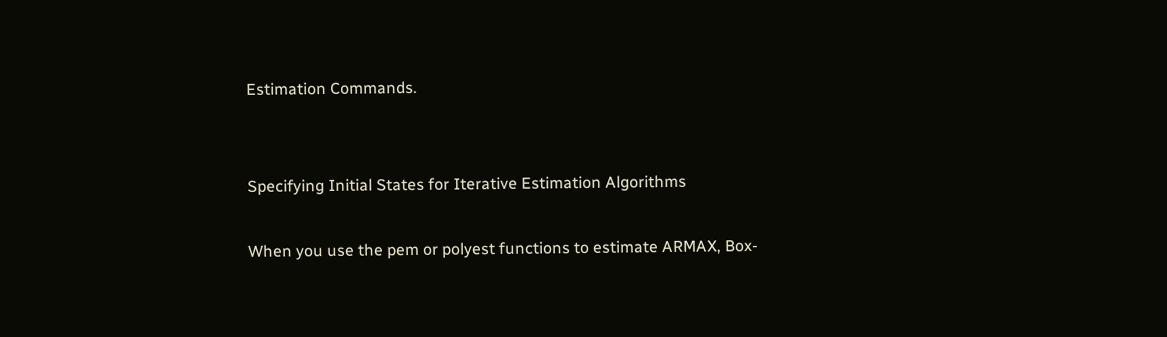Estimation Commands.


Specifying Initial States for Iterative Estimation Algorithms

When you use the pem or polyest functions to estimate ARMAX, Box-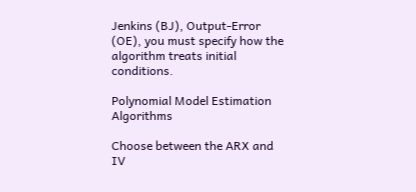Jenkins (BJ), Output-Error (OE), you must specify how the algorithm treats initial conditions.

Polynomial Model Estimation Algorithms

Choose between the ARX and IV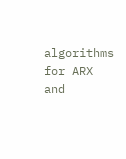algorithms for ARX and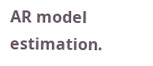AR model estimation.